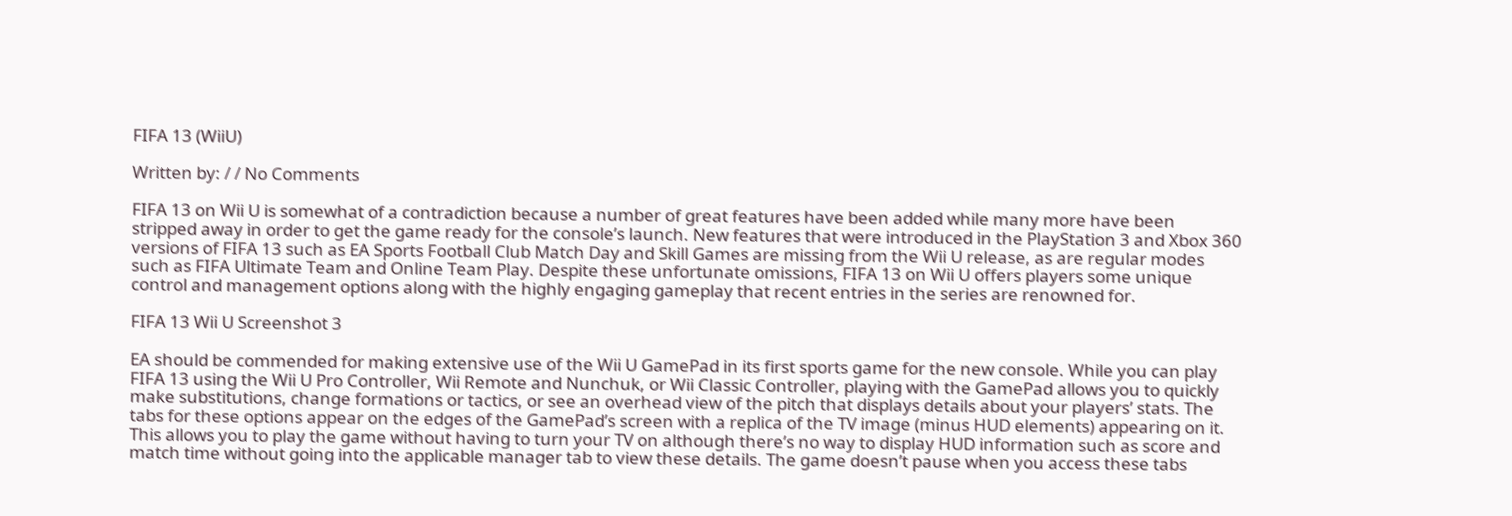FIFA 13 (WiiU)

Written by: / / No Comments

FIFA 13 on Wii U is somewhat of a contradiction because a number of great features have been added while many more have been stripped away in order to get the game ready for the console’s launch. New features that were introduced in the PlayStation 3 and Xbox 360 versions of FIFA 13 such as EA Sports Football Club Match Day and Skill Games are missing from the Wii U release, as are regular modes such as FIFA Ultimate Team and Online Team Play. Despite these unfortunate omissions, FIFA 13 on Wii U offers players some unique control and management options along with the highly engaging gameplay that recent entries in the series are renowned for.

FIFA 13 Wii U Screenshot 3

EA should be commended for making extensive use of the Wii U GamePad in its first sports game for the new console. While you can play FIFA 13 using the Wii U Pro Controller, Wii Remote and Nunchuk, or Wii Classic Controller, playing with the GamePad allows you to quickly make substitutions, change formations or tactics, or see an overhead view of the pitch that displays details about your players’ stats. The tabs for these options appear on the edges of the GamePad’s screen with a replica of the TV image (minus HUD elements) appearing on it. This allows you to play the game without having to turn your TV on although there’s no way to display HUD information such as score and match time without going into the applicable manager tab to view these details. The game doesn’t pause when you access these tabs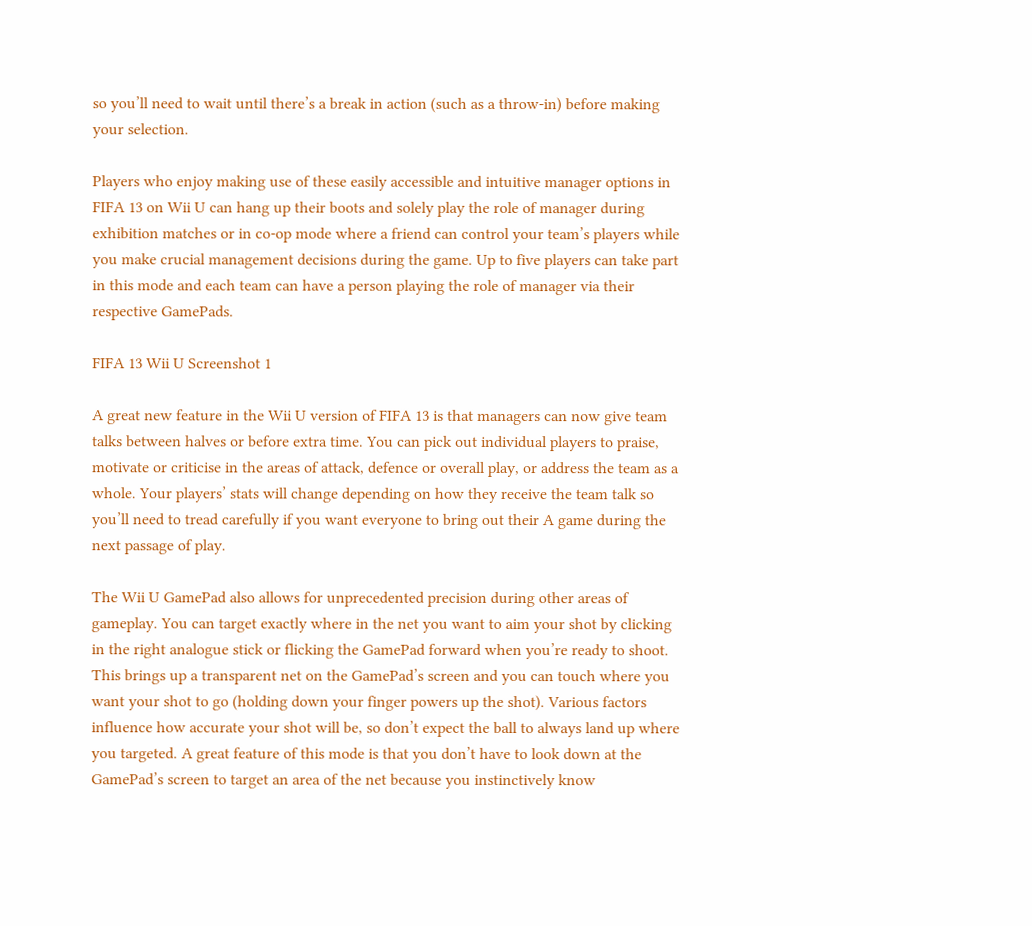so you’ll need to wait until there’s a break in action (such as a throw-in) before making your selection.

Players who enjoy making use of these easily accessible and intuitive manager options in FIFA 13 on Wii U can hang up their boots and solely play the role of manager during exhibition matches or in co-op mode where a friend can control your team’s players while you make crucial management decisions during the game. Up to five players can take part in this mode and each team can have a person playing the role of manager via their respective GamePads.

FIFA 13 Wii U Screenshot 1

A great new feature in the Wii U version of FIFA 13 is that managers can now give team talks between halves or before extra time. You can pick out individual players to praise, motivate or criticise in the areas of attack, defence or overall play, or address the team as a whole. Your players’ stats will change depending on how they receive the team talk so you’ll need to tread carefully if you want everyone to bring out their A game during the next passage of play.

The Wii U GamePad also allows for unprecedented precision during other areas of gameplay. You can target exactly where in the net you want to aim your shot by clicking in the right analogue stick or flicking the GamePad forward when you’re ready to shoot. This brings up a transparent net on the GamePad’s screen and you can touch where you want your shot to go (holding down your finger powers up the shot). Various factors influence how accurate your shot will be, so don’t expect the ball to always land up where you targeted. A great feature of this mode is that you don’t have to look down at the GamePad’s screen to target an area of the net because you instinctively know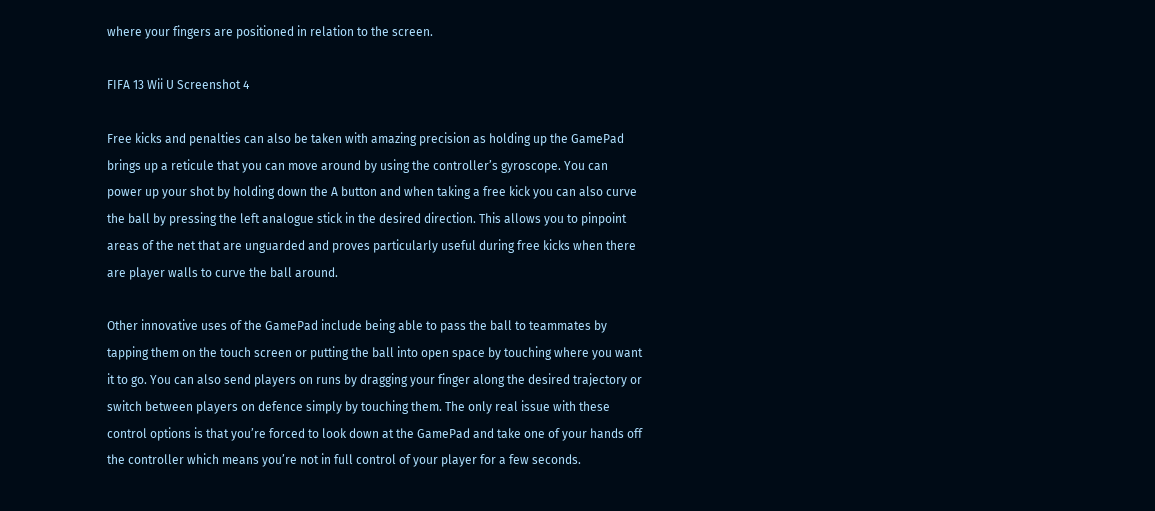where your fingers are positioned in relation to the screen.

FIFA 13 Wii U Screenshot 4

Free kicks and penalties can also be taken with amazing precision as holding up the GamePad brings up a reticule that you can move around by using the controller’s gyroscope. You can power up your shot by holding down the A button and when taking a free kick you can also curve the ball by pressing the left analogue stick in the desired direction. This allows you to pinpoint areas of the net that are unguarded and proves particularly useful during free kicks when there are player walls to curve the ball around.

Other innovative uses of the GamePad include being able to pass the ball to teammates by tapping them on the touch screen or putting the ball into open space by touching where you want it to go. You can also send players on runs by dragging your finger along the desired trajectory or switch between players on defence simply by touching them. The only real issue with these control options is that you’re forced to look down at the GamePad and take one of your hands off the controller which means you’re not in full control of your player for a few seconds.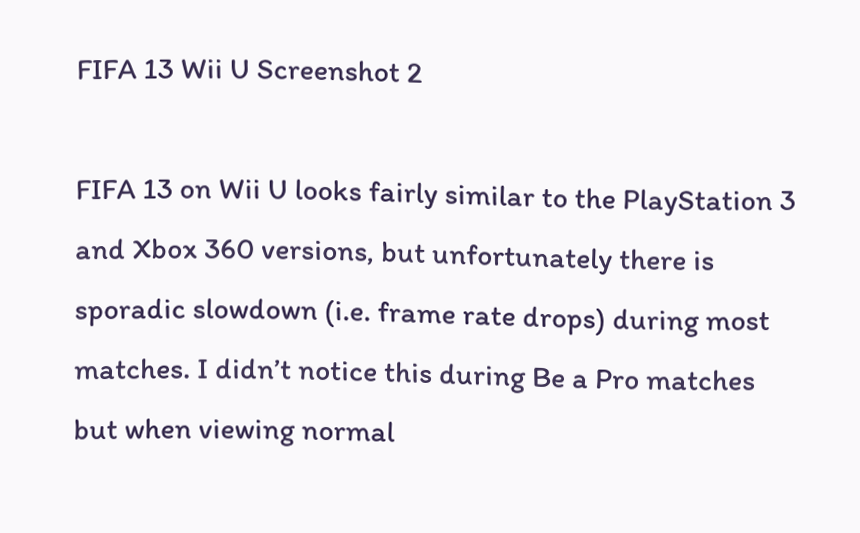FIFA 13 Wii U Screenshot 2

FIFA 13 on Wii U looks fairly similar to the PlayStation 3 and Xbox 360 versions, but unfortunately there is sporadic slowdown (i.e. frame rate drops) during most matches. I didn’t notice this during Be a Pro matches but when viewing normal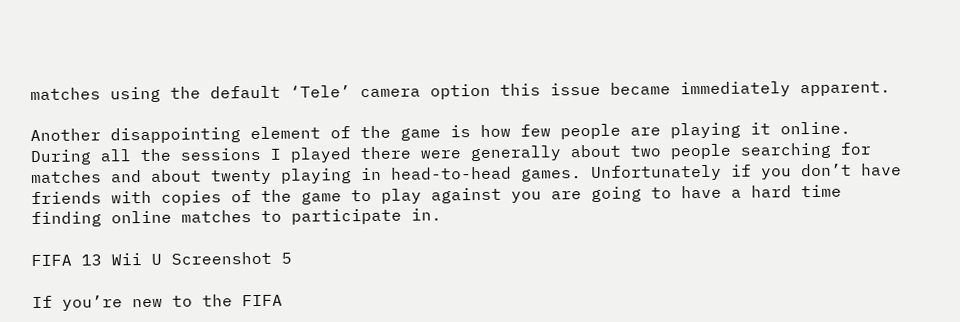matches using the default ‘Tele’ camera option this issue became immediately apparent.

Another disappointing element of the game is how few people are playing it online. During all the sessions I played there were generally about two people searching for matches and about twenty playing in head-to-head games. Unfortunately if you don’t have friends with copies of the game to play against you are going to have a hard time finding online matches to participate in.

FIFA 13 Wii U Screenshot 5

If you’re new to the FIFA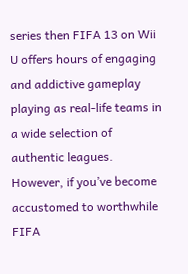series then FIFA 13 on Wii U offers hours of engaging and addictive gameplay playing as real-life teams in a wide selection of authentic leagues. However, if you’ve become accustomed to worthwhile FIFA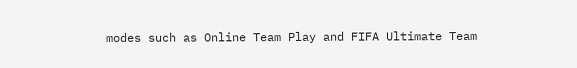modes such as Online Team Play and FIFA Ultimate Team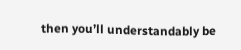then you’ll understandably be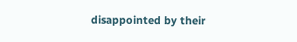disappointed by their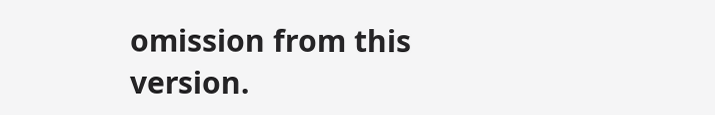omission from this version.